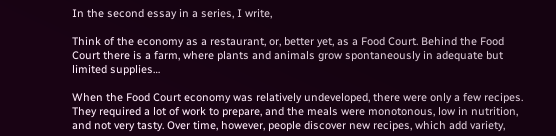In the second essay in a series, I write,

Think of the economy as a restaurant, or, better yet, as a Food Court. Behind the Food Court there is a farm, where plants and animals grow spontaneously in adequate but limited supplies…

When the Food Court economy was relatively undeveloped, there were only a few recipes. They required a lot of work to prepare, and the meals were monotonous, low in nutrition, and not very tasty. Over time, however, people discover new recipes, which add variety,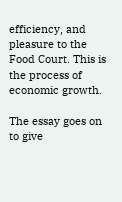efficiency, and pleasure to the Food Court. This is the process of economic growth.

The essay goes on to give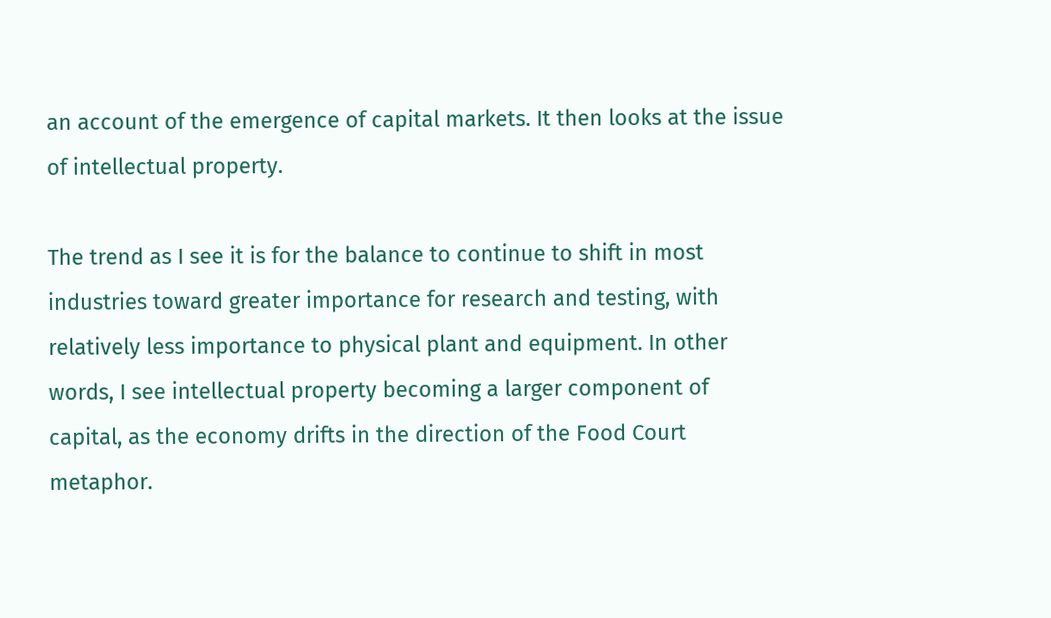an account of the emergence of capital markets. It then looks at the issue of intellectual property.

The trend as I see it is for the balance to continue to shift in most industries toward greater importance for research and testing, with relatively less importance to physical plant and equipment. In other words, I see intellectual property becoming a larger component of capital, as the economy drifts in the direction of the Food Court metaphor.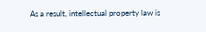As a result, intellectual property law is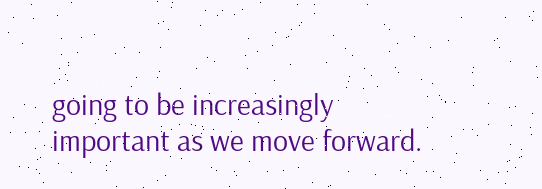going to be increasingly important as we move forward.